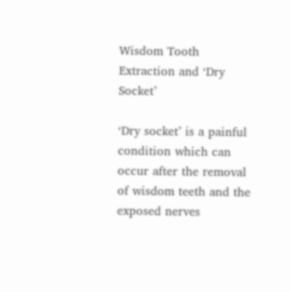Wisdom Tooth Extraction and ‘Dry Socket’

‘Dry socket’ is a painful condition which can occur after the removal of wisdom teeth and the exposed nerves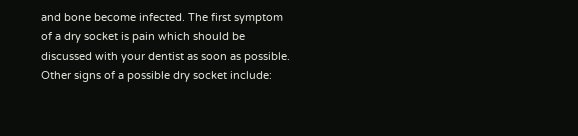and bone become infected. The first symptom of a dry socket is pain which should be discussed with your dentist as soon as possible. Other signs of a possible dry socket include: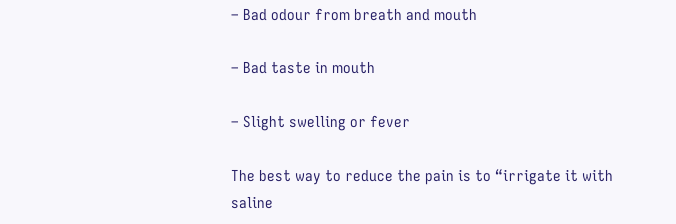– Bad odour from breath and mouth

– Bad taste in mouth

– Slight swelling or fever

The best way to reduce the pain is to “irrigate it with saline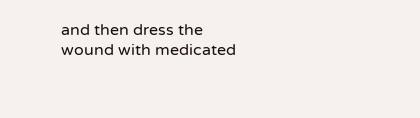and then dress the wound with medicated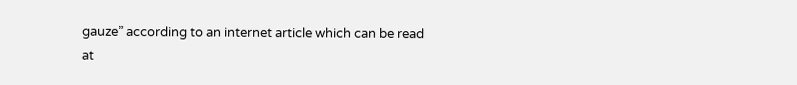gauze” according to an internet article which can be read at